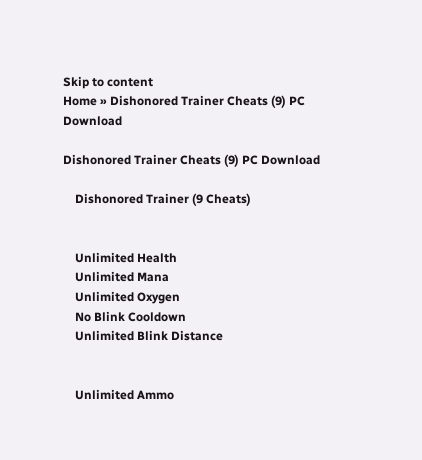Skip to content
Home » Dishonored Trainer Cheats (9) PC Download

Dishonored Trainer Cheats (9) PC Download

    Dishonored Trainer (9 Cheats)


    Unlimited Health
    Unlimited Mana
    Unlimited Oxygen
    No Blink Cooldown
    Unlimited Blink Distance


    Unlimited Ammo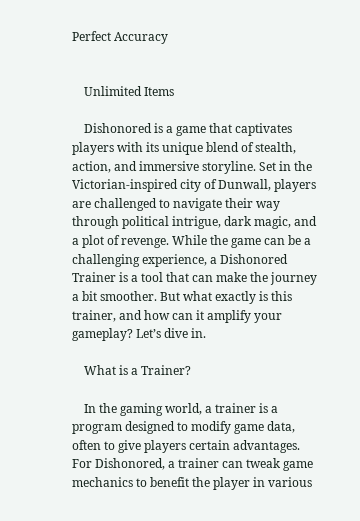Perfect Accuracy


    Unlimited Items

    Dishonored is a game that captivates players with its unique blend of stealth, action, and immersive storyline. Set in the Victorian-inspired city of Dunwall, players are challenged to navigate their way through political intrigue, dark magic, and a plot of revenge. While the game can be a challenging experience, a Dishonored Trainer is a tool that can make the journey a bit smoother. But what exactly is this trainer, and how can it amplify your gameplay? Let’s dive in.

    What is a Trainer?

    In the gaming world, a trainer is a program designed to modify game data, often to give players certain advantages. For Dishonored, a trainer can tweak game mechanics to benefit the player in various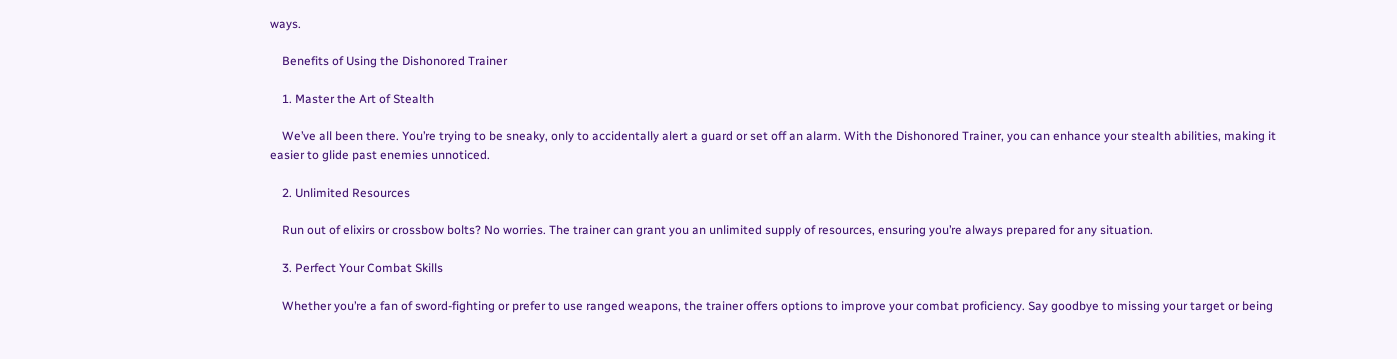ways.

    Benefits of Using the Dishonored Trainer

    1. Master the Art of Stealth

    We’ve all been there. You’re trying to be sneaky, only to accidentally alert a guard or set off an alarm. With the Dishonored Trainer, you can enhance your stealth abilities, making it easier to glide past enemies unnoticed.

    2. Unlimited Resources

    Run out of elixirs or crossbow bolts? No worries. The trainer can grant you an unlimited supply of resources, ensuring you’re always prepared for any situation.

    3. Perfect Your Combat Skills

    Whether you’re a fan of sword-fighting or prefer to use ranged weapons, the trainer offers options to improve your combat proficiency. Say goodbye to missing your target or being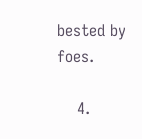bested by foes.

    4.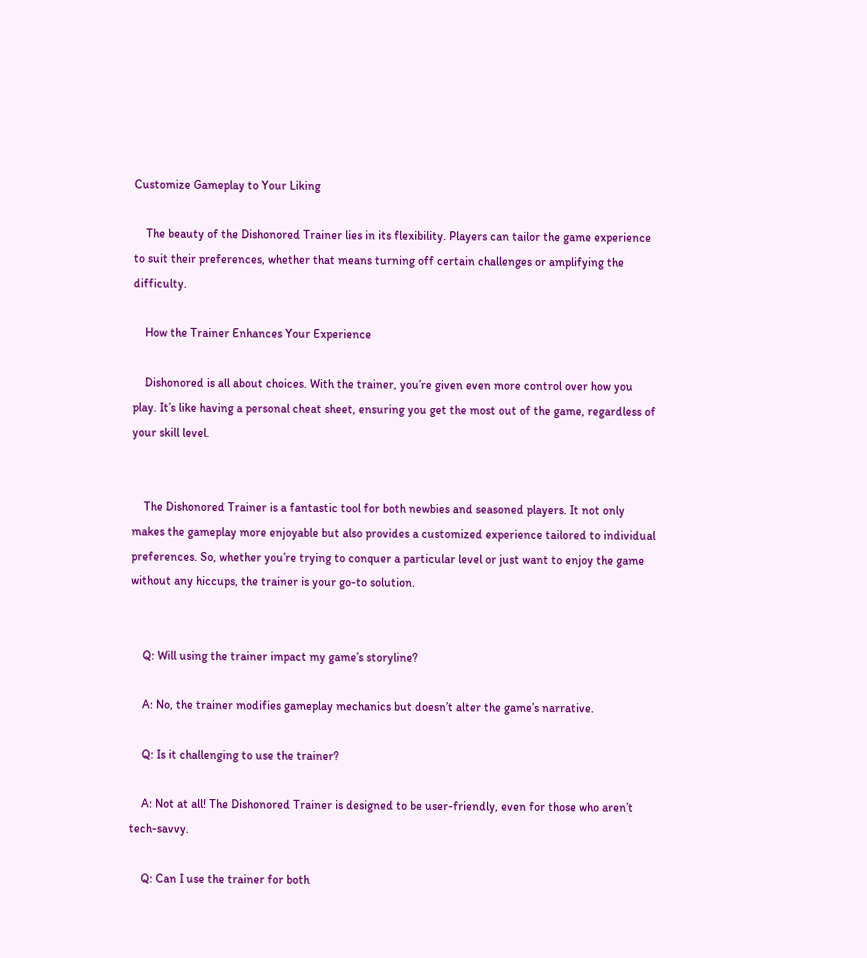Customize Gameplay to Your Liking

    The beauty of the Dishonored Trainer lies in its flexibility. Players can tailor the game experience to suit their preferences, whether that means turning off certain challenges or amplifying the difficulty.

    How the Trainer Enhances Your Experience

    Dishonored is all about choices. With the trainer, you’re given even more control over how you play. It’s like having a personal cheat sheet, ensuring you get the most out of the game, regardless of your skill level.


    The Dishonored Trainer is a fantastic tool for both newbies and seasoned players. It not only makes the gameplay more enjoyable but also provides a customized experience tailored to individual preferences. So, whether you’re trying to conquer a particular level or just want to enjoy the game without any hiccups, the trainer is your go-to solution.


    Q: Will using the trainer impact my game’s storyline?

    A: No, the trainer modifies gameplay mechanics but doesn’t alter the game’s narrative.

    Q: Is it challenging to use the trainer?

    A: Not at all! The Dishonored Trainer is designed to be user-friendly, even for those who aren’t tech-savvy.

    Q: Can I use the trainer for both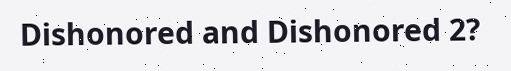Dishonored and Dishonored 2?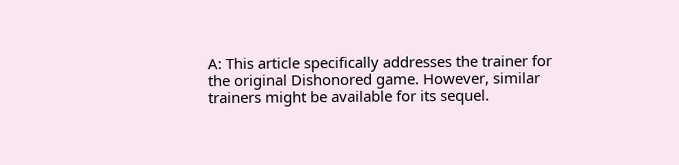A: This article specifically addresses the trainer for the original Dishonored game. However, similar trainers might be available for its sequel.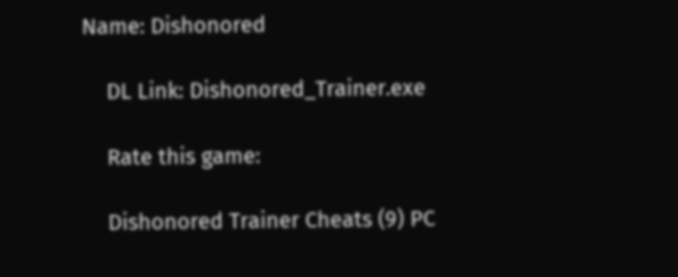Name: Dishonored

    DL Link: Dishonored_Trainer.exe

    Rate this game:

    Dishonored Trainer Cheats (9) PC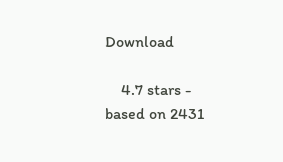Download

    4.7 stars - based on 2431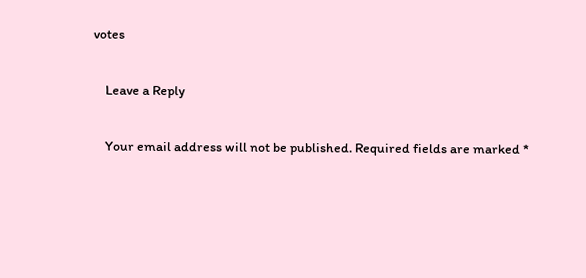votes

    Leave a Reply

    Your email address will not be published. Required fields are marked *